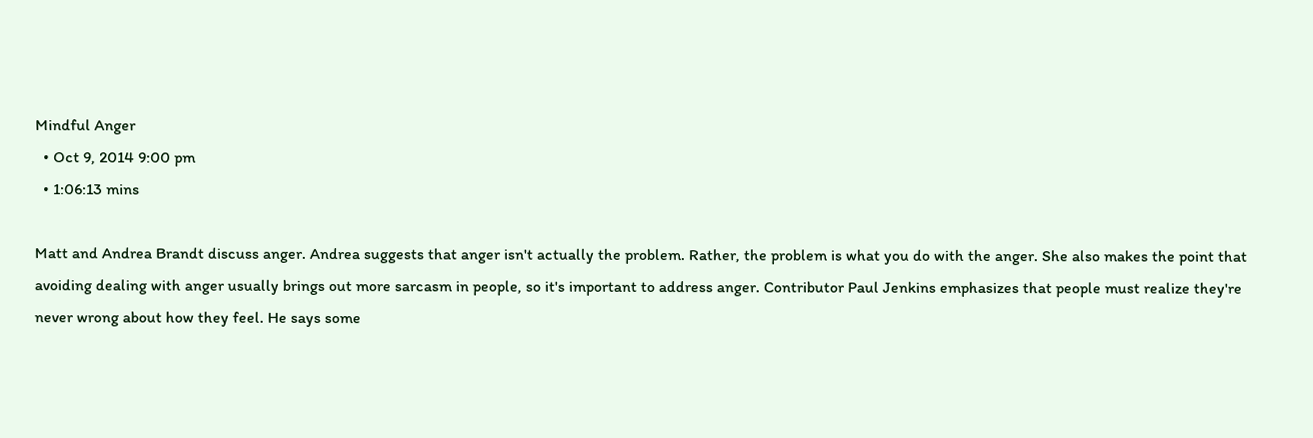Mindful Anger
  • Oct 9, 2014 9:00 pm
  • 1:06:13 mins

Matt and Andrea Brandt discuss anger. Andrea suggests that anger isn't actually the problem. Rather, the problem is what you do with the anger. She also makes the point that avoiding dealing with anger usually brings out more sarcasm in people, so it's important to address anger. Contributor Paul Jenkins emphasizes that people must realize they're never wrong about how they feel. He says some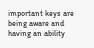important keys are being aware and having an ability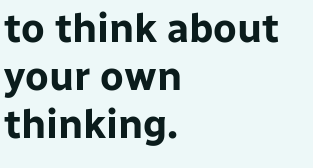to think about your own thinking.